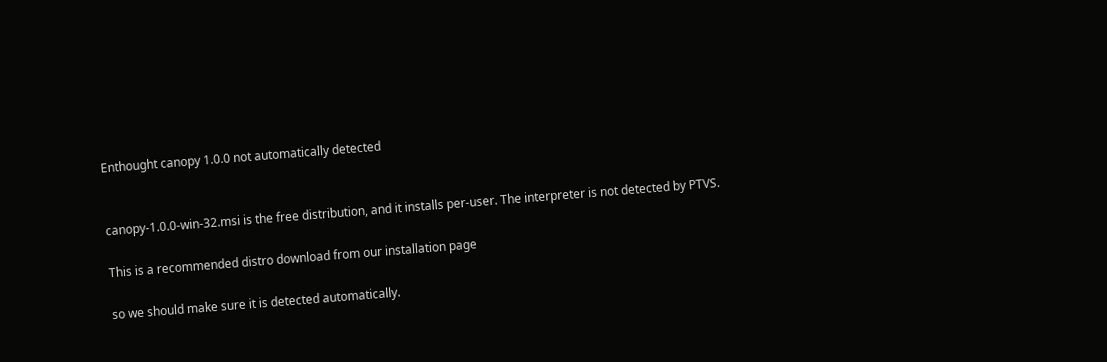Enthought canopy 1.0.0 not automatically detected


canopy-1.0.0-win-32.msi is the free distribution, and it installs per-user. The interpreter is not detected by PTVS.

This is a recommended distro download from our installation page

so we should make sure it is detected automatically.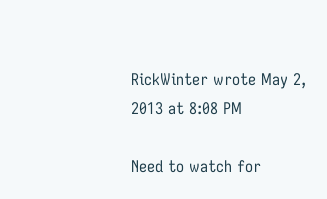RickWinter wrote May 2, 2013 at 8:08 PM

Need to watch for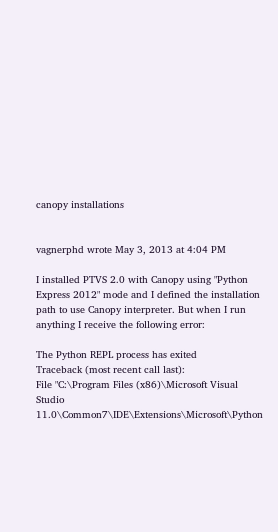canopy installations


vagnerphd wrote May 3, 2013 at 4:04 PM

I installed PTVS 2.0 with Canopy using "Python Express 2012" mode and I defined the installation path to use Canopy interpreter. But when I run anything I receive the following error:

The Python REPL process has exited
Traceback (most recent call last):
File "C:\Program Files (x86)\Microsoft Visual Studio 11.0\Common7\IDE\Extensions\Microsoft\Python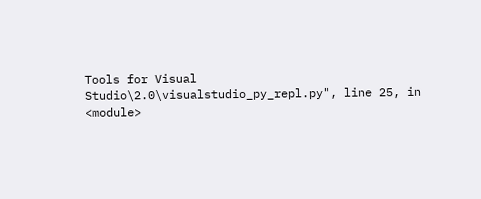Tools for Visual Studio\2.0\visualstudio_py_repl.py", line 25, in <module>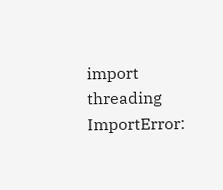import threading
ImportError: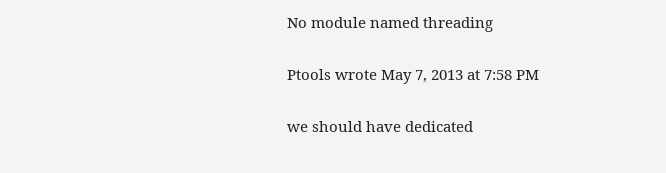No module named threading

Ptools wrote May 7, 2013 at 7:58 PM

we should have dedicated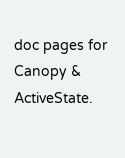doc pages for Canopy & ActiveState.